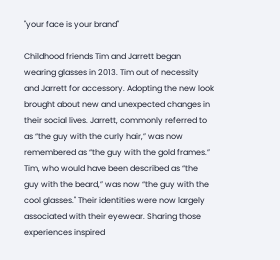"your face is your brand"

Childhood friends Tim and Jarrett began wearing glasses in 2013. Tim out of necessity and Jarrett for accessory. Adopting the new look brought about new and unexpected changes in their social lives. Jarrett, commonly referred to as “the guy with the curly hair,” was now remembered as “the guy with the gold frames.” Tim, who would have been described as “the guy with the beard,” was now “the guy with the cool glasses.'' Their identities were now largely associated with their eyewear. Sharing those experiences inspired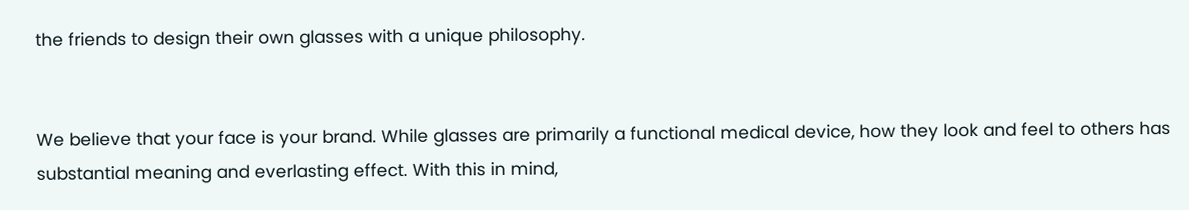the friends to design their own glasses with a unique philosophy.


We believe that your face is your brand. While glasses are primarily a functional medical device, how they look and feel to others has substantial meaning and everlasting effect. With this in mind,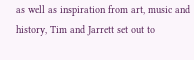as well as inspiration from art, music and history, Tim and Jarrett set out to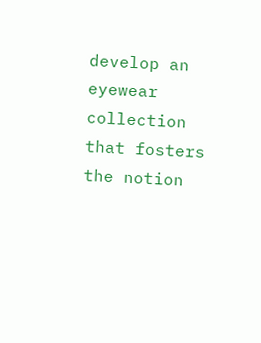develop an eyewear collection that fosters the notion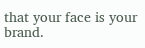that your face is your brand.